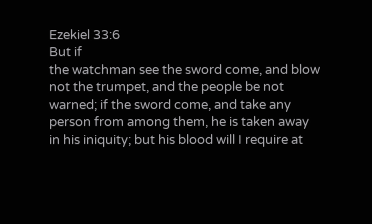Ezekiel 33:6
But if
the watchman see the sword come, and blow not the trumpet, and the people be not
warned; if the sword come, and take any person from among them, he is taken away
in his iniquity; but his blood will I require at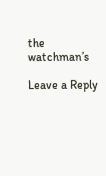the watchman’s

Leave a Reply